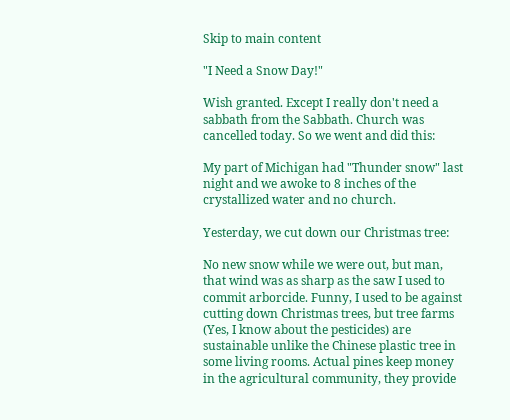Skip to main content

"I Need a Snow Day!"

Wish granted. Except I really don't need a sabbath from the Sabbath. Church was cancelled today. So we went and did this:

My part of Michigan had "Thunder snow" last night and we awoke to 8 inches of the crystallized water and no church.

Yesterday, we cut down our Christmas tree:

No new snow while we were out, but man, that wind was as sharp as the saw I used to commit arborcide. Funny, I used to be against cutting down Christmas trees, but tree farms (Yes, I know about the pesticides) are sustainable unlike the Chinese plastic tree in some living rooms. Actual pines keep money in the agricultural community, they provide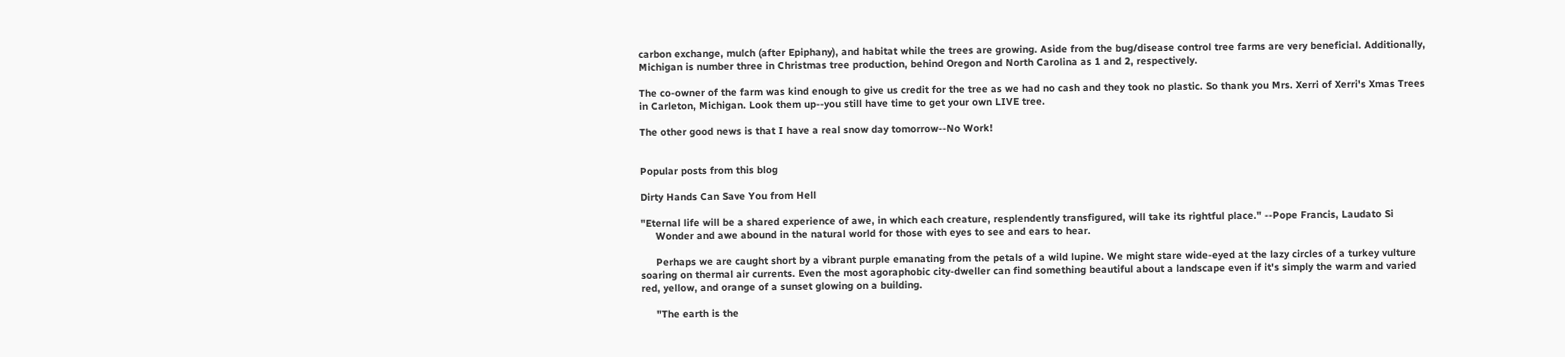carbon exchange, mulch (after Epiphany), and habitat while the trees are growing. Aside from the bug/disease control tree farms are very beneficial. Additionally, Michigan is number three in Christmas tree production, behind Oregon and North Carolina as 1 and 2, respectively.

The co-owner of the farm was kind enough to give us credit for the tree as we had no cash and they took no plastic. So thank you Mrs. Xerri of Xerri's Xmas Trees in Carleton, Michigan. Look them up--you still have time to get your own LIVE tree.

The other good news is that I have a real snow day tomorrow--No Work!


Popular posts from this blog

Dirty Hands Can Save You from Hell

"Eternal life will be a shared experience of awe, in which each creature, resplendently transfigured, will take its rightful place." --Pope Francis, Laudato Si
     Wonder and awe abound in the natural world for those with eyes to see and ears to hear.

     Perhaps we are caught short by a vibrant purple emanating from the petals of a wild lupine. We might stare wide-eyed at the lazy circles of a turkey vulture soaring on thermal air currents. Even the most agoraphobic city-dweller can find something beautiful about a landscape even if it's simply the warm and varied red, yellow, and orange of a sunset glowing on a building.

     "The earth is the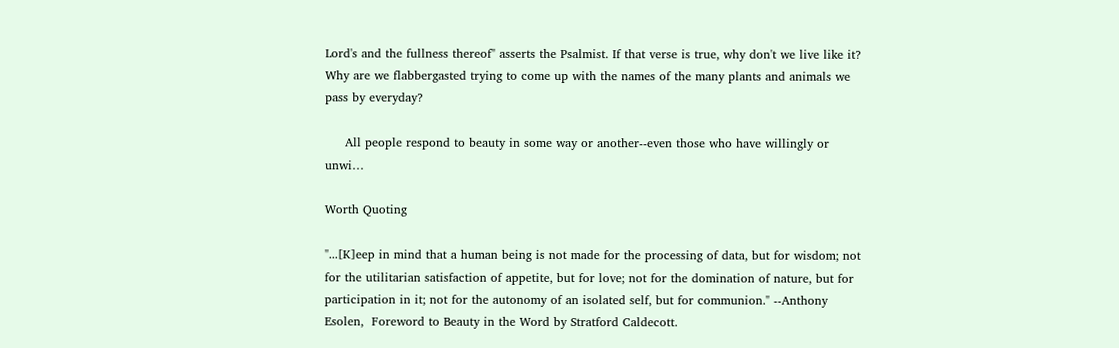Lord's and the fullness thereof" asserts the Psalmist. If that verse is true, why don't we live like it? Why are we flabbergasted trying to come up with the names of the many plants and animals we pass by everyday?

     All people respond to beauty in some way or another--even those who have willingly or unwi…

Worth Quoting

"...[K]eep in mind that a human being is not made for the processing of data, but for wisdom; not for the utilitarian satisfaction of appetite, but for love; not for the domination of nature, but for participation in it; not for the autonomy of an isolated self, but for communion." --Anthony Esolen,  Foreword to Beauty in the Word by Stratford Caldecott.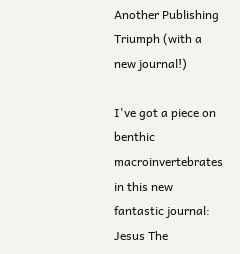Another Publishing Triumph (with a new journal!)

I've got a piece on benthic macroinvertebrates in this new fantastic journal: Jesus The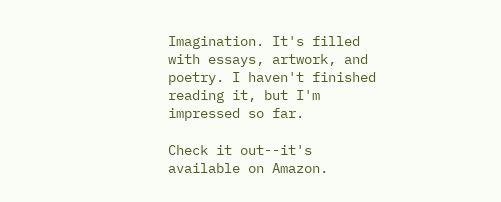Imagination. It's filled with essays, artwork, and poetry. I haven't finished reading it, but I'm impressed so far.

Check it out--it's available on Amazon.